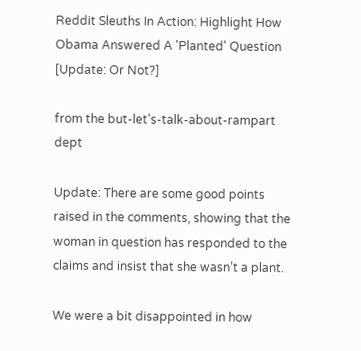Reddit Sleuths In Action: Highlight How Obama Answered A 'Planted' Question [Update: Or Not?]

from the but-let's-talk-about-rampart dept

Update: There are some good points raised in the comments, showing that the woman in question has responded to the claims and insist that she wasn’t a plant.

We were a bit disappointed in how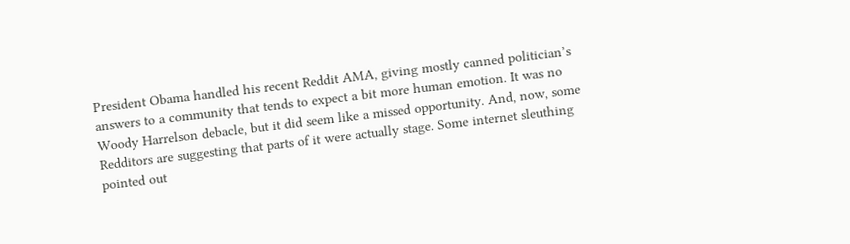President Obama handled his recent Reddit AMA, giving mostly canned politician’s answers to a community that tends to expect a bit more human emotion. It was no Woody Harrelson debacle, but it did seem like a missed opportunity. And, now, some Redditors are suggesting that parts of it were actually stage. Some internet sleuthing pointed out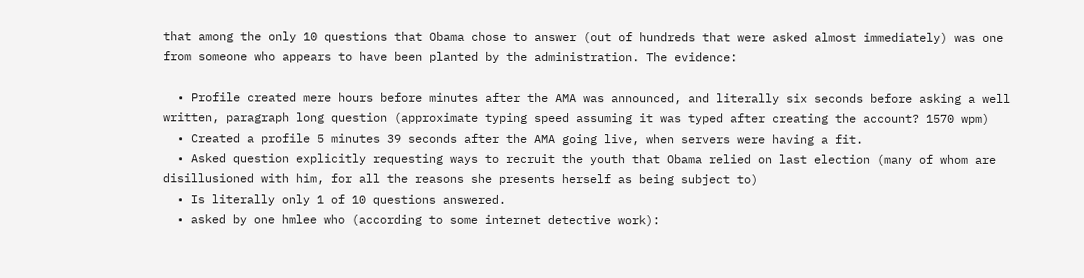that among the only 10 questions that Obama chose to answer (out of hundreds that were asked almost immediately) was one from someone who appears to have been planted by the administration. The evidence:

  • Profile created mere hours before minutes after the AMA was announced, and literally six seconds before asking a well written, paragraph long question (approximate typing speed assuming it was typed after creating the account? 1570 wpm)
  • Created a profile 5 minutes 39 seconds after the AMA going live, when servers were having a fit.
  • Asked question explicitly requesting ways to recruit the youth that Obama relied on last election (many of whom are disillusioned with him, for all the reasons she presents herself as being subject to)
  • Is literally only 1 of 10 questions answered.
  • asked by one hmlee who (according to some internet detective work):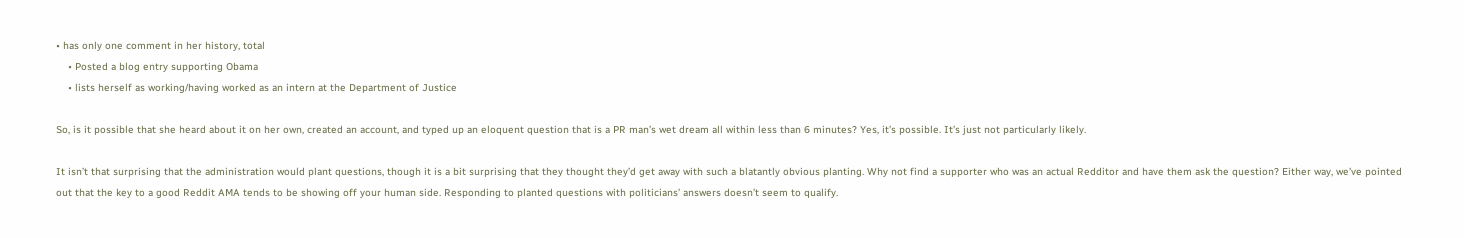• has only one comment in her history, total
    • Posted a blog entry supporting Obama
    • lists herself as working/having worked as an intern at the Department of Justice

So, is it possible that she heard about it on her own, created an account, and typed up an eloquent question that is a PR man’s wet dream all within less than 6 minutes? Yes, it’s possible. It’s just not particularly likely.

It isn’t that surprising that the administration would plant questions, though it is a bit surprising that they thought they’d get away with such a blatantly obvious planting. Why not find a supporter who was an actual Redditor and have them ask the question? Either way, we’ve pointed out that the key to a good Reddit AMA tends to be showing off your human side. Responding to planted questions with politicians’ answers doesn’t seem to qualify.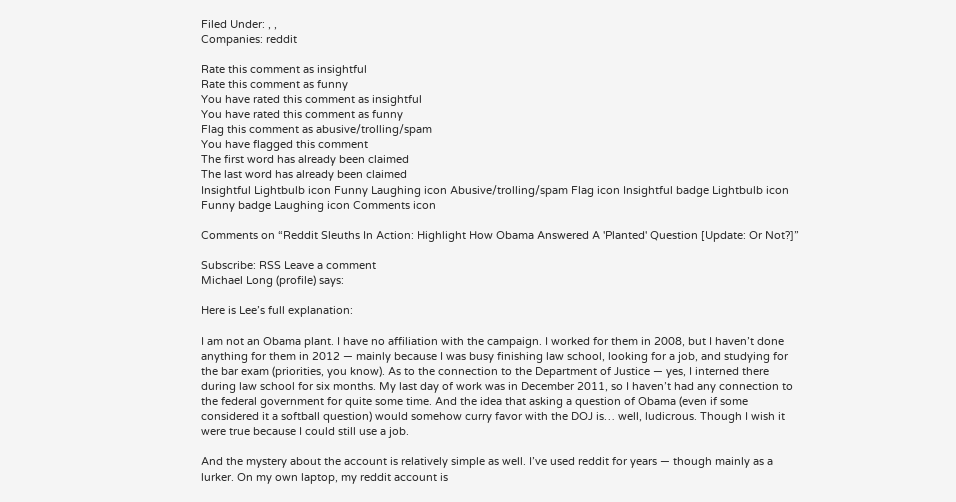Filed Under: , ,
Companies: reddit

Rate this comment as insightful
Rate this comment as funny
You have rated this comment as insightful
You have rated this comment as funny
Flag this comment as abusive/trolling/spam
You have flagged this comment
The first word has already been claimed
The last word has already been claimed
Insightful Lightbulb icon Funny Laughing icon Abusive/trolling/spam Flag icon Insightful badge Lightbulb icon Funny badge Laughing icon Comments icon

Comments on “Reddit Sleuths In Action: Highlight How Obama Answered A 'Planted' Question [Update: Or Not?]”

Subscribe: RSS Leave a comment
Michael Long (profile) says:

Here is Lee’s full explanation:

I am not an Obama plant. I have no affiliation with the campaign. I worked for them in 2008, but I haven’t done anything for them in 2012 — mainly because I was busy finishing law school, looking for a job, and studying for the bar exam (priorities, you know). As to the connection to the Department of Justice — yes, I interned there during law school for six months. My last day of work was in December 2011, so I haven’t had any connection to the federal government for quite some time. And the idea that asking a question of Obama (even if some considered it a softball question) would somehow curry favor with the DOJ is… well, ludicrous. Though I wish it were true because I could still use a job.

And the mystery about the account is relatively simple as well. I’ve used reddit for years — though mainly as a lurker. On my own laptop, my reddit account is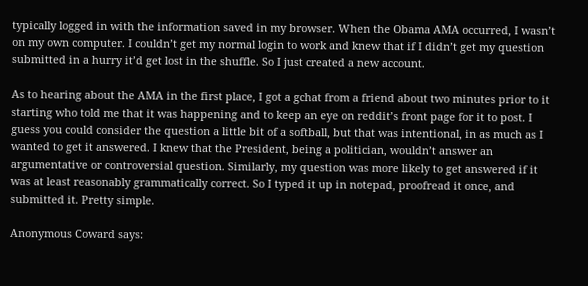typically logged in with the information saved in my browser. When the Obama AMA occurred, I wasn’t on my own computer. I couldn’t get my normal login to work and knew that if I didn’t get my question submitted in a hurry it’d get lost in the shuffle. So I just created a new account.

As to hearing about the AMA in the first place, I got a gchat from a friend about two minutes prior to it starting who told me that it was happening and to keep an eye on reddit’s front page for it to post. I guess you could consider the question a little bit of a softball, but that was intentional, in as much as I wanted to get it answered. I knew that the President, being a politician, wouldn’t answer an argumentative or controversial question. Similarly, my question was more likely to get answered if it was at least reasonably grammatically correct. So I typed it up in notepad, proofread it once, and submitted it. Pretty simple.

Anonymous Coward says: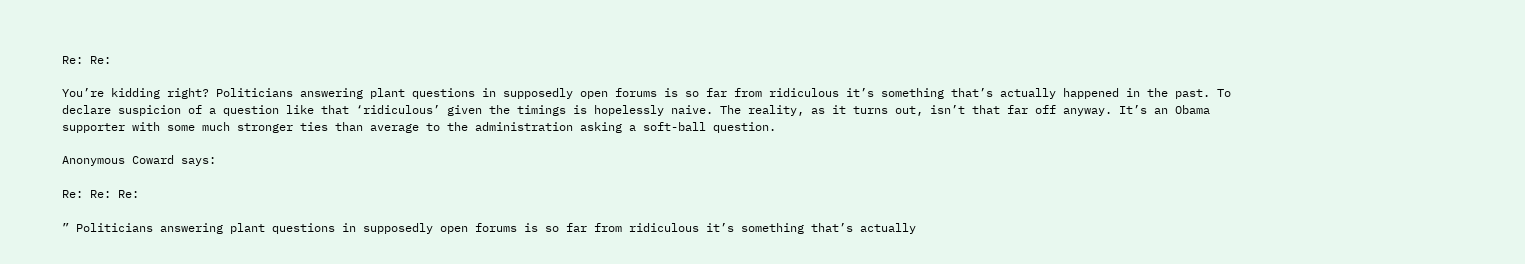Re: Re:

You’re kidding right? Politicians answering plant questions in supposedly open forums is so far from ridiculous it’s something that’s actually happened in the past. To declare suspicion of a question like that ‘ridiculous’ given the timings is hopelessly naive. The reality, as it turns out, isn’t that far off anyway. It’s an Obama supporter with some much stronger ties than average to the administration asking a soft-ball question.

Anonymous Coward says:

Re: Re: Re:

” Politicians answering plant questions in supposedly open forums is so far from ridiculous it’s something that’s actually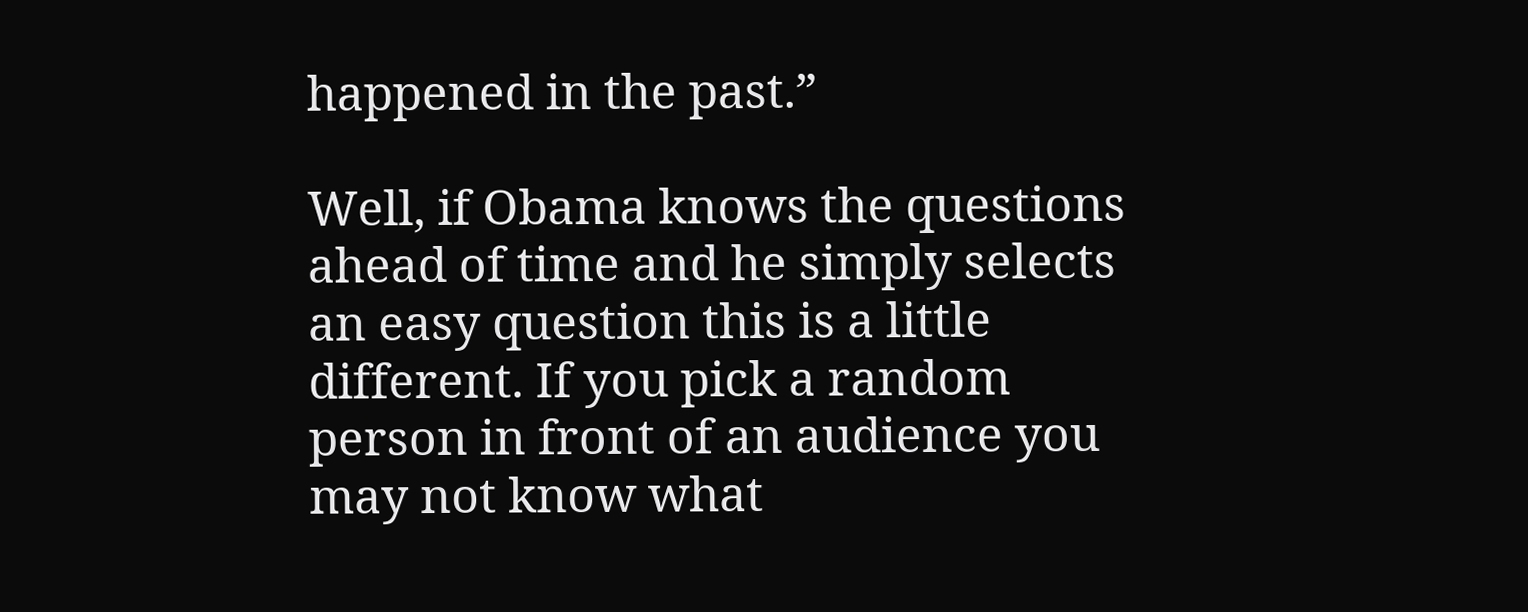happened in the past.”

Well, if Obama knows the questions ahead of time and he simply selects an easy question this is a little different. If you pick a random person in front of an audience you may not know what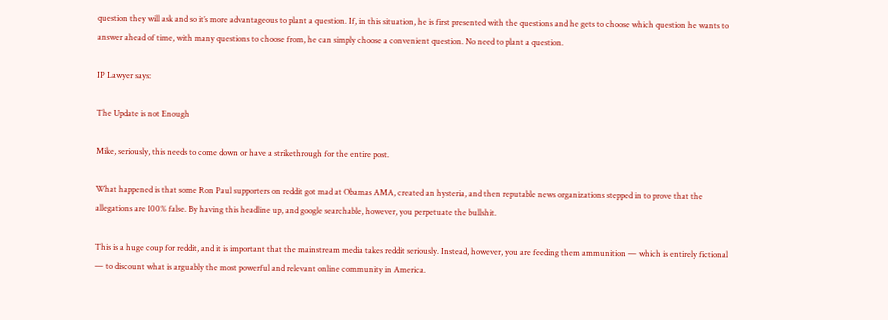question they will ask and so it’s more advantageous to plant a question. If, in this situation, he is first presented with the questions and he gets to choose which question he wants to answer ahead of time, with many questions to choose from, he can simply choose a convenient question. No need to plant a question.

IP Lawyer says:

The Update is not Enough

Mike, seriously, this needs to come down or have a strikethrough for the entire post.

What happened is that some Ron Paul supporters on reddit got mad at Obamas AMA, created an hysteria, and then reputable news organizations stepped in to prove that the allegations are 100% false. By having this headline up, and google searchable, however, you perpetuate the bullshit.

This is a huge coup for reddit, and it is important that the mainstream media takes reddit seriously. Instead, however, you are feeding them ammunition — which is entirely fictional — to discount what is arguably the most powerful and relevant online community in America.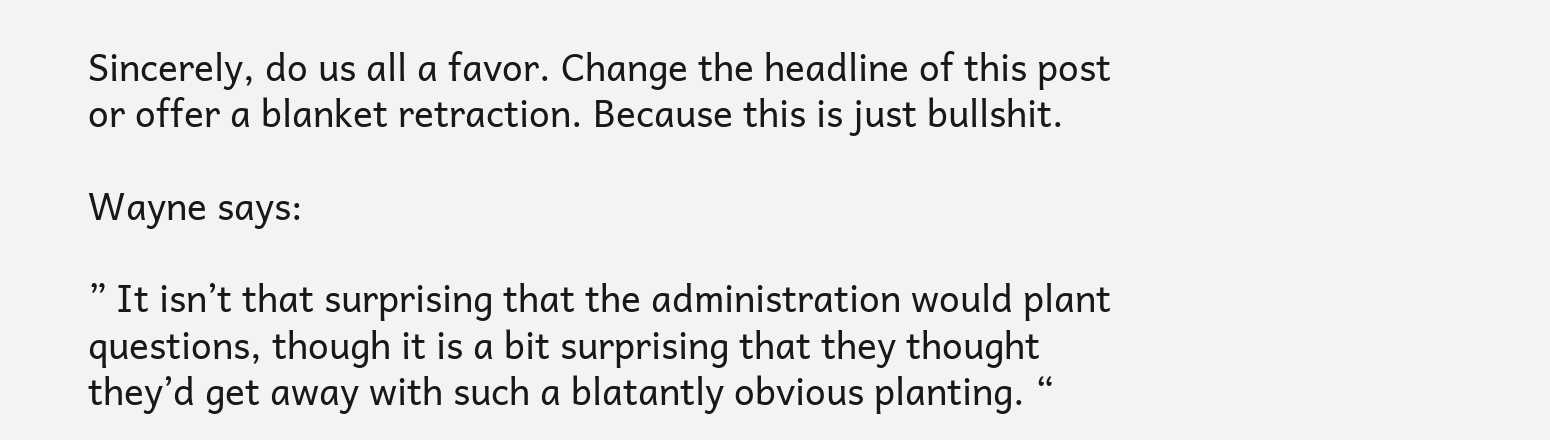Sincerely, do us all a favor. Change the headline of this post or offer a blanket retraction. Because this is just bullshit.

Wayne says:

” It isn’t that surprising that the administration would plant questions, though it is a bit surprising that they thought they’d get away with such a blatantly obvious planting. “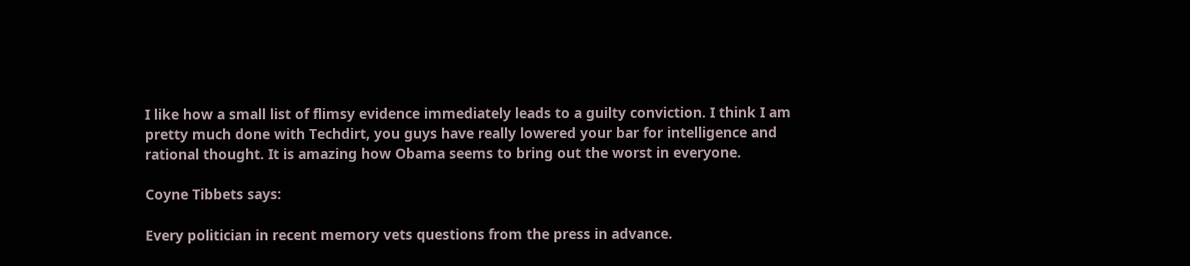I like how a small list of flimsy evidence immediately leads to a guilty conviction. I think I am pretty much done with Techdirt, you guys have really lowered your bar for intelligence and rational thought. It is amazing how Obama seems to bring out the worst in everyone.

Coyne Tibbets says:

Every politician in recent memory vets questions from the press in advance.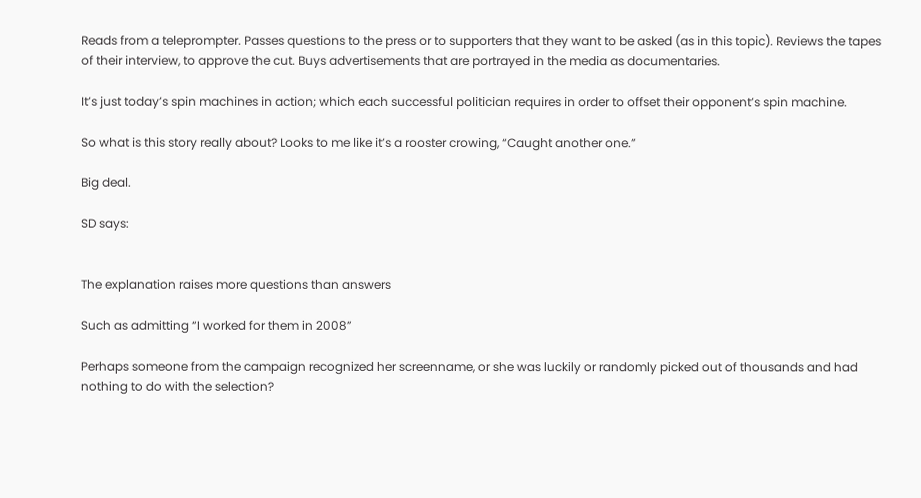Reads from a teleprompter. Passes questions to the press or to supporters that they want to be asked (as in this topic). Reviews the tapes of their interview, to approve the cut. Buys advertisements that are portrayed in the media as documentaries.

It’s just today’s spin machines in action; which each successful politician requires in order to offset their opponent’s spin machine.

So what is this story really about? Looks to me like it’s a rooster crowing, “Caught another one.”

Big deal.

SD says:


The explanation raises more questions than answers

Such as admitting “I worked for them in 2008”

Perhaps someone from the campaign recognized her screenname, or she was luckily or randomly picked out of thousands and had nothing to do with the selection?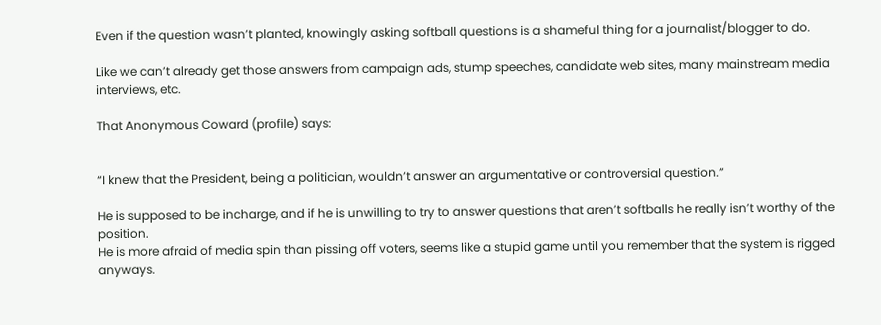Even if the question wasn’t planted, knowingly asking softball questions is a shameful thing for a journalist/blogger to do.

Like we can’t already get those answers from campaign ads, stump speeches, candidate web sites, many mainstream media interviews, etc.

That Anonymous Coward (profile) says:


“I knew that the President, being a politician, wouldn’t answer an argumentative or controversial question.”

He is supposed to be incharge, and if he is unwilling to try to answer questions that aren’t softballs he really isn’t worthy of the position.
He is more afraid of media spin than pissing off voters, seems like a stupid game until you remember that the system is rigged anyways.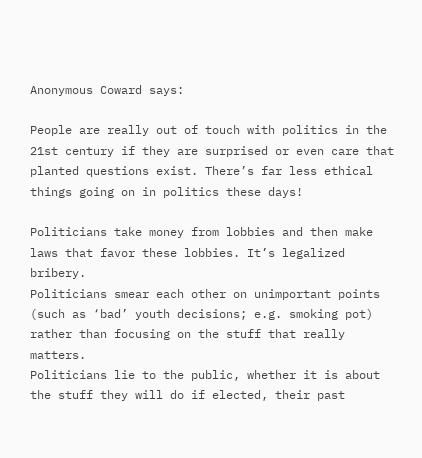Anonymous Coward says:

People are really out of touch with politics in the 21st century if they are surprised or even care that planted questions exist. There’s far less ethical things going on in politics these days!

Politicians take money from lobbies and then make laws that favor these lobbies. It’s legalized bribery.
Politicians smear each other on unimportant points (such as ‘bad’ youth decisions; e.g. smoking pot) rather than focusing on the stuff that really matters.
Politicians lie to the public, whether it is about the stuff they will do if elected, their past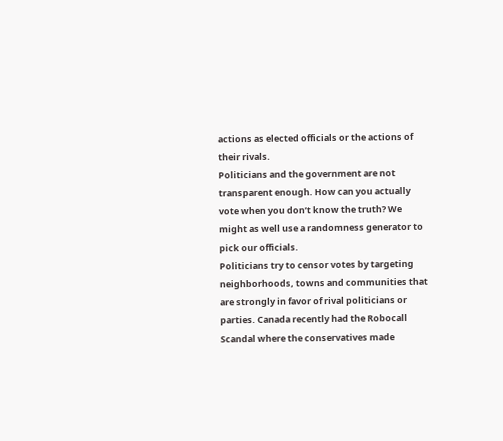actions as elected officials or the actions of their rivals.
Politicians and the government are not transparent enough. How can you actually vote when you don’t know the truth? We might as well use a randomness generator to pick our officials.
Politicians try to censor votes by targeting neighborhoods, towns and communities that are strongly in favor of rival politicians or parties. Canada recently had the Robocall Scandal where the conservatives made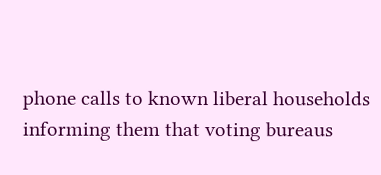phone calls to known liberal households informing them that voting bureaus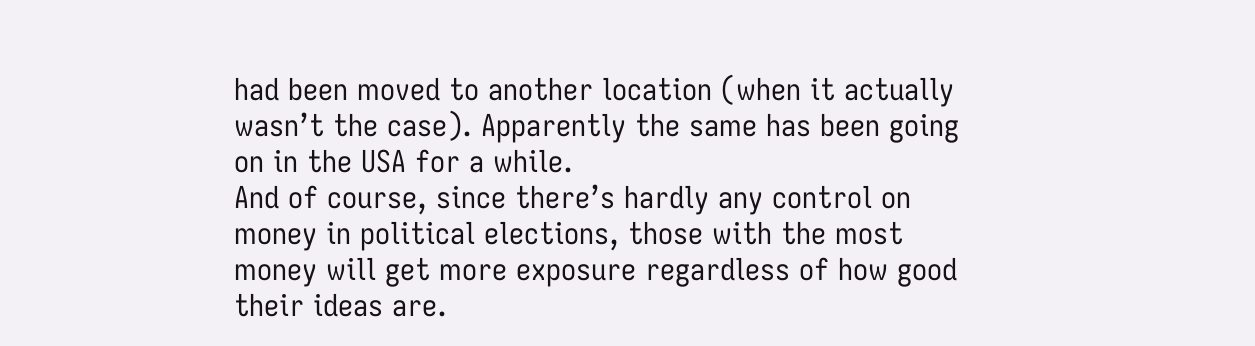had been moved to another location (when it actually wasn’t the case). Apparently the same has been going on in the USA for a while.
And of course, since there’s hardly any control on money in political elections, those with the most money will get more exposure regardless of how good their ideas are.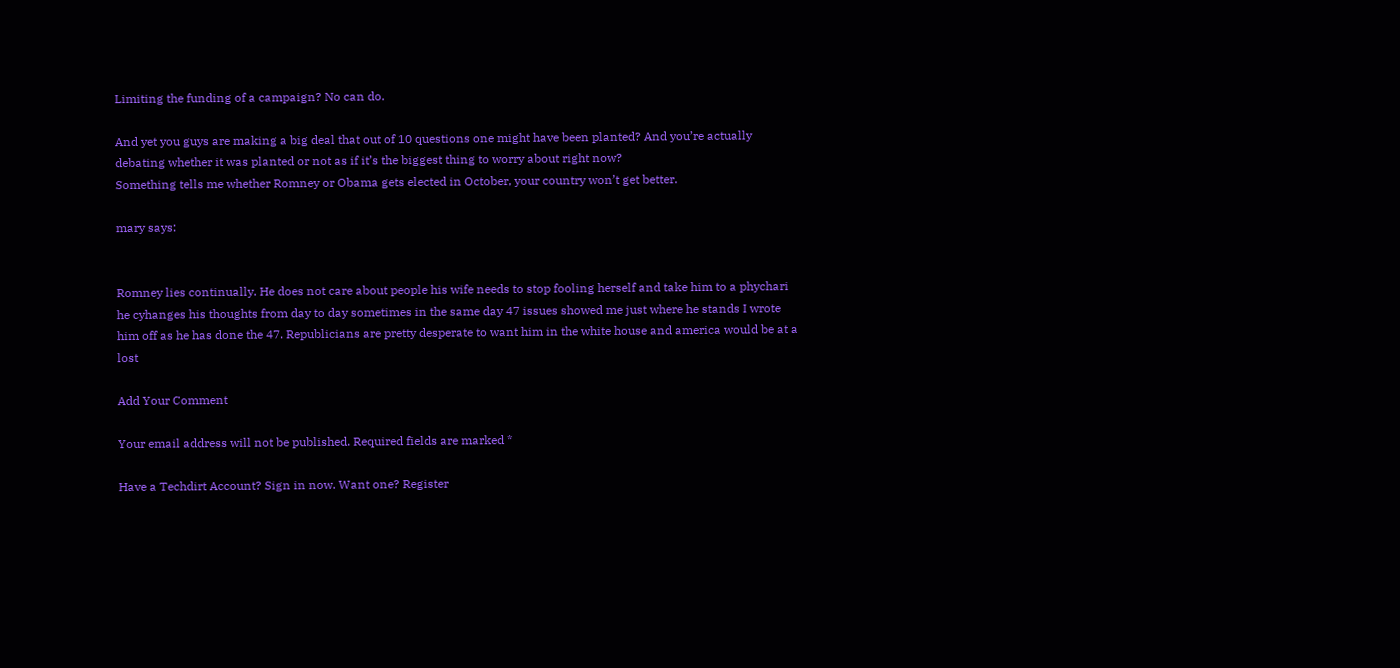Limiting the funding of a campaign? No can do.

And yet you guys are making a big deal that out of 10 questions one might have been planted? And you’re actually debating whether it was planted or not as if it’s the biggest thing to worry about right now?
Something tells me whether Romney or Obama gets elected in October, your country won’t get better.

mary says:


Romney lies continually. He does not care about people his wife needs to stop fooling herself and take him to a phychari he cyhanges his thoughts from day to day sometimes in the same day 47 issues showed me just where he stands I wrote him off as he has done the 47. Republicians are pretty desperate to want him in the white house and america would be at a lost

Add Your Comment

Your email address will not be published. Required fields are marked *

Have a Techdirt Account? Sign in now. Want one? Register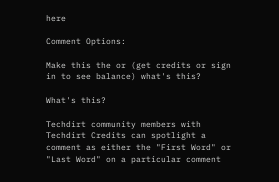here

Comment Options:

Make this the or (get credits or sign in to see balance) what's this?

What's this?

Techdirt community members with Techdirt Credits can spotlight a comment as either the "First Word" or "Last Word" on a particular comment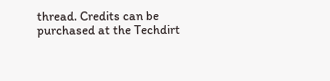thread. Credits can be purchased at the Techdirt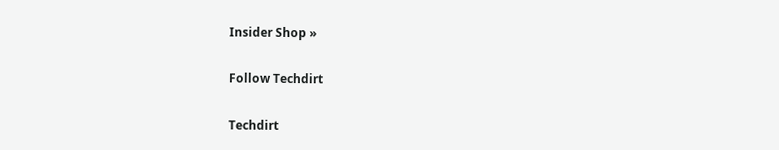Insider Shop »

Follow Techdirt

Techdirt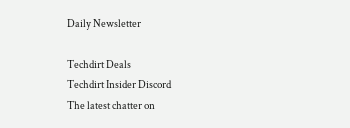Daily Newsletter

Techdirt Deals
Techdirt Insider Discord
The latest chatter on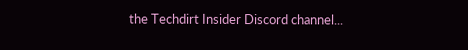the Techdirt Insider Discord channel...